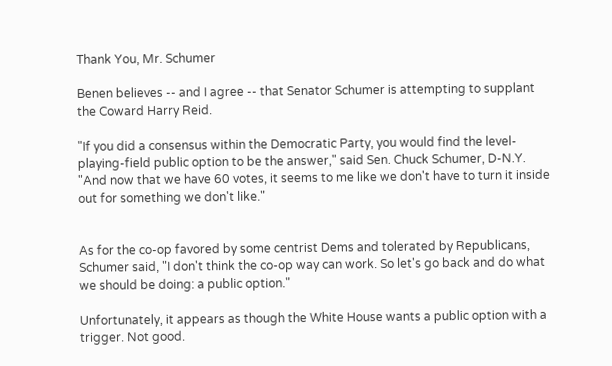Thank You, Mr. Schumer

Benen believes -- and I agree -- that Senator Schumer is attempting to supplant the Coward Harry Reid.

"If you did a consensus within the Democratic Party, you would find the level-playing-field public option to be the answer," said Sen. Chuck Schumer, D-N.Y. "And now that we have 60 votes, it seems to me like we don't have to turn it inside out for something we don't like."


As for the co-op favored by some centrist Dems and tolerated by Republicans, Schumer said, "I don't think the co-op way can work. So let's go back and do what we should be doing: a public option."

Unfortunately, it appears as though the White House wants a public option with a trigger. Not good.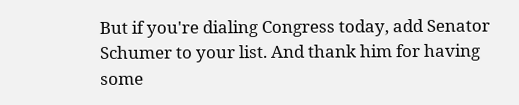But if you're dialing Congress today, add Senator Schumer to your list. And thank him for having some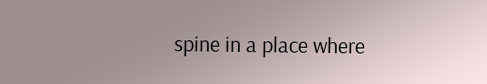spine in a place where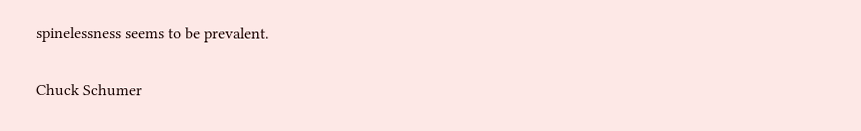spinelessness seems to be prevalent.

Chuck Schumer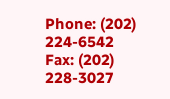Phone: (202) 224-6542
Fax: (202) 228-3027